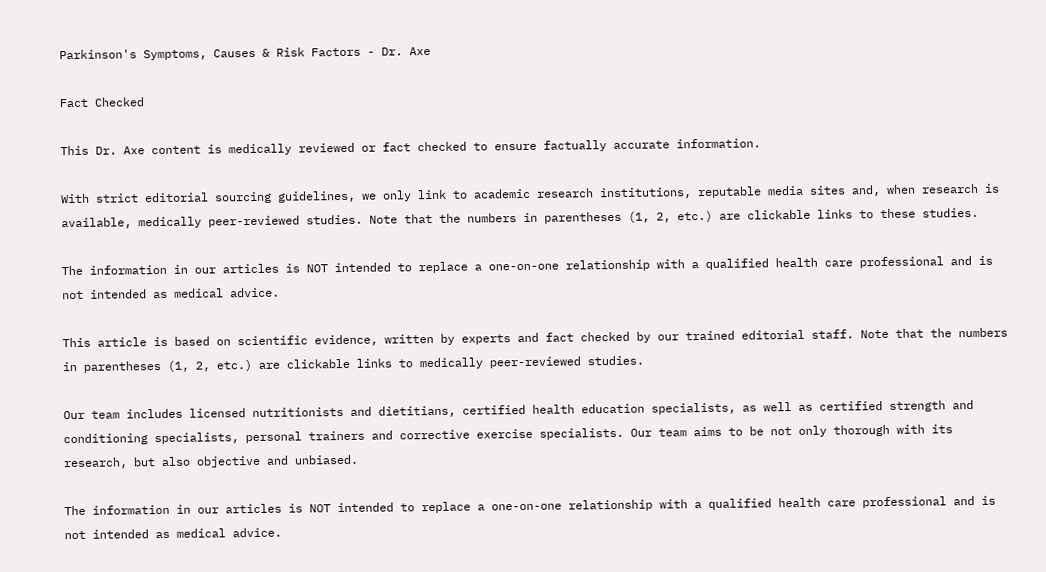Parkinson's Symptoms, Causes & Risk Factors - Dr. Axe

Fact Checked

This Dr. Axe content is medically reviewed or fact checked to ensure factually accurate information.

With strict editorial sourcing guidelines, we only link to academic research institutions, reputable media sites and, when research is available, medically peer-reviewed studies. Note that the numbers in parentheses (1, 2, etc.) are clickable links to these studies.

The information in our articles is NOT intended to replace a one-on-one relationship with a qualified health care professional and is not intended as medical advice.

This article is based on scientific evidence, written by experts and fact checked by our trained editorial staff. Note that the numbers in parentheses (1, 2, etc.) are clickable links to medically peer-reviewed studies.

Our team includes licensed nutritionists and dietitians, certified health education specialists, as well as certified strength and conditioning specialists, personal trainers and corrective exercise specialists. Our team aims to be not only thorough with its research, but also objective and unbiased.

The information in our articles is NOT intended to replace a one-on-one relationship with a qualified health care professional and is not intended as medical advice.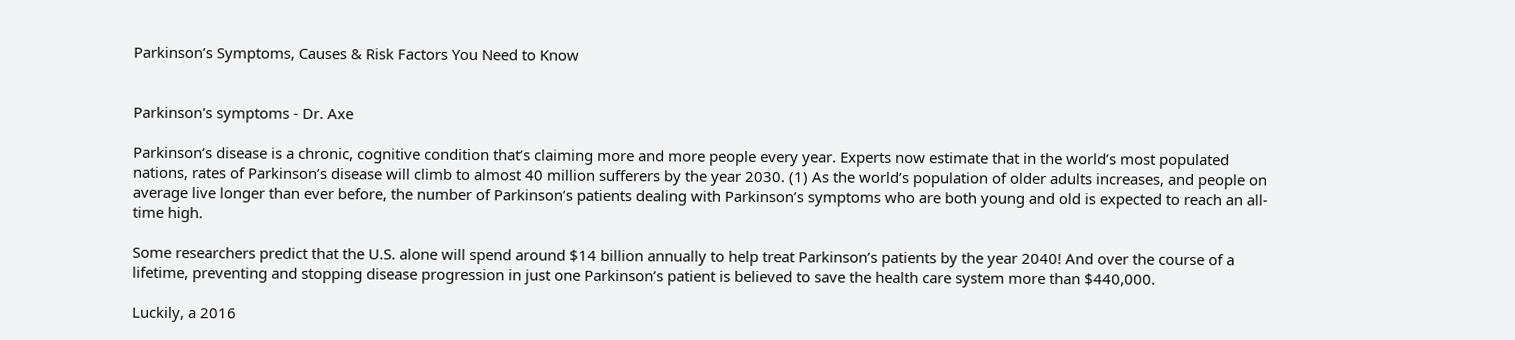Parkinson’s Symptoms, Causes & Risk Factors You Need to Know


Parkinson's symptoms - Dr. Axe

Parkinson’s disease is a chronic, cognitive condition that’s claiming more and more people every year. Experts now estimate that in the world’s most populated nations, rates of Parkinson’s disease will climb to almost 40 million sufferers by the year 2030. (1) As the world’s population of older adults increases, and people on average live longer than ever before, the number of Parkinson’s patients dealing with Parkinson’s symptoms who are both young and old is expected to reach an all-time high.

Some researchers predict that the U.S. alone will spend around $14 billion annually to help treat Parkinson’s patients by the year 2040! And over the course of a lifetime, preventing and stopping disease progression in just one Parkinson’s patient is believed to save the health care system more than $440,000.

Luckily, a 2016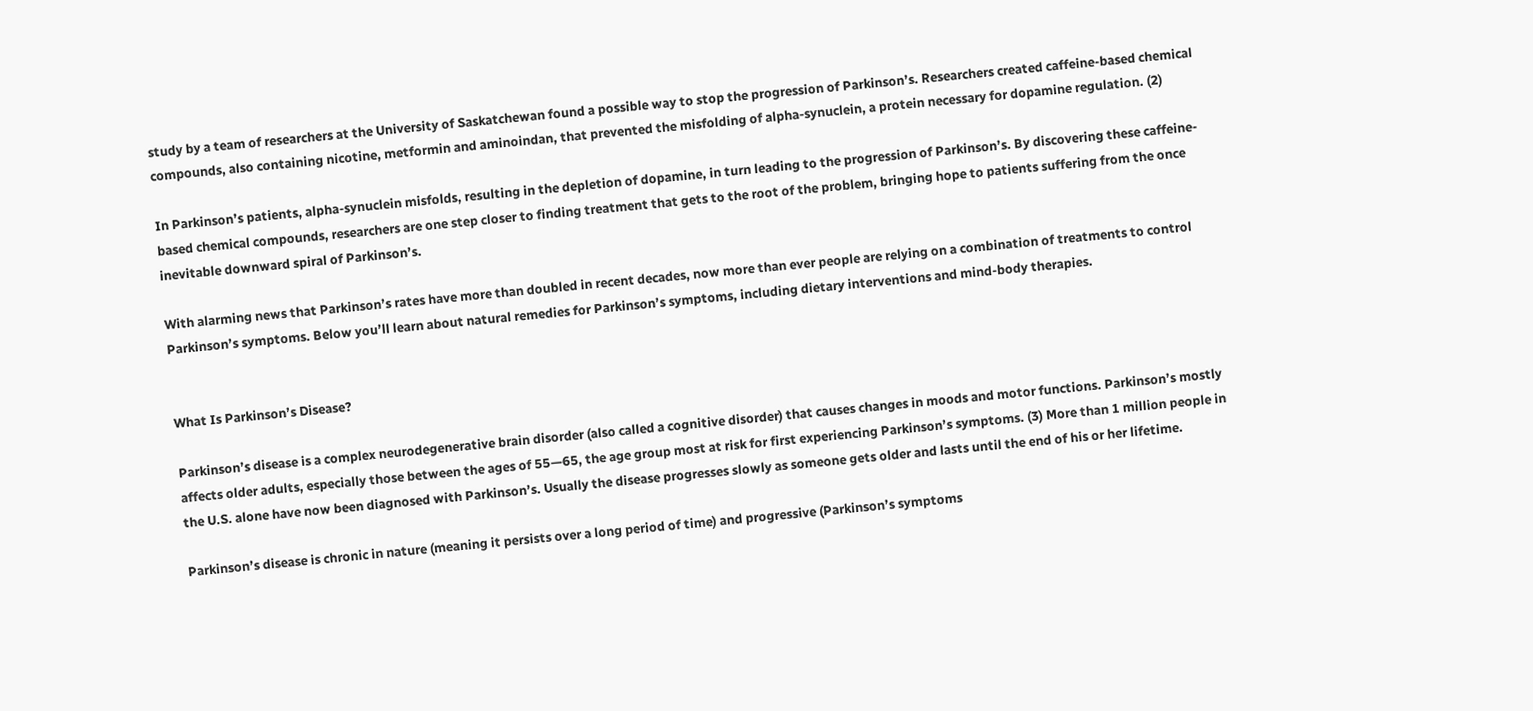study by a team of researchers at the University of Saskatchewan found a possible way to stop the progression of Parkinson’s. Researchers created caffeine-based chemical compounds, also containing nicotine, metformin and aminoindan, that prevented the misfolding of alpha-synuclein, a protein necessary for dopamine regulation. (2)

In Parkinson’s patients, alpha-synuclein misfolds, resulting in the depletion of dopamine, in turn leading to the progression of Parkinson’s. By discovering these caffeine-based chemical compounds, researchers are one step closer to finding treatment that gets to the root of the problem, bringing hope to patients suffering from the once inevitable downward spiral of Parkinson’s.

With alarming news that Parkinson’s rates have more than doubled in recent decades, now more than ever people are relying on a combination of treatments to control Parkinson’s symptoms. Below you’ll learn about natural remedies for Parkinson’s symptoms, including dietary interventions and mind-body therapies.


What Is Parkinson’s Disease?

Parkinson’s disease is a complex neurodegenerative brain disorder (also called a cognitive disorder) that causes changes in moods and motor functions. Parkinson’s mostly affects older adults, especially those between the ages of 55—65, the age group most at risk for first experiencing Parkinson’s symptoms. (3) More than 1 million people in the U.S. alone have now been diagnosed with Parkinson’s. Usually the disease progresses slowly as someone gets older and lasts until the end of his or her lifetime.

Parkinson’s disease is chronic in nature (meaning it persists over a long period of time) and progressive (Parkinson’s symptoms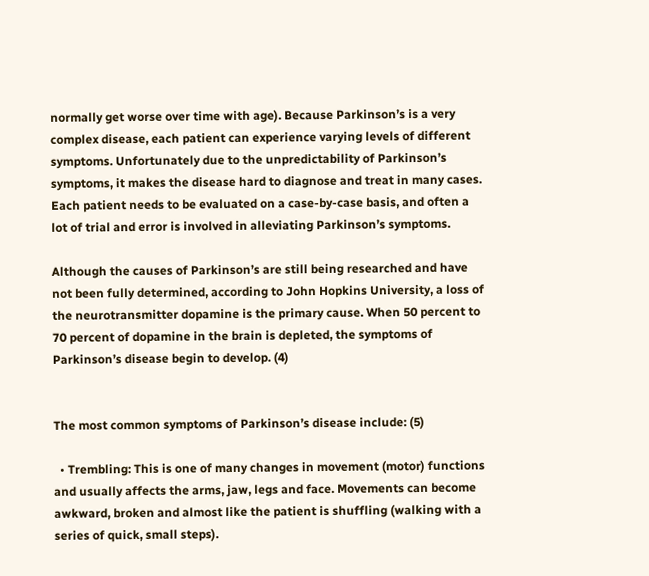normally get worse over time with age). Because Parkinson’s is a very complex disease, each patient can experience varying levels of different symptoms. Unfortunately due to the unpredictability of Parkinson’s symptoms, it makes the disease hard to diagnose and treat in many cases. Each patient needs to be evaluated on a case-by-case basis, and often a lot of trial and error is involved in alleviating Parkinson’s symptoms.

Although the causes of Parkinson’s are still being researched and have not been fully determined, according to John Hopkins University, a loss of the neurotransmitter dopamine is the primary cause. When 50 percent to 70 percent of dopamine in the brain is depleted, the symptoms of Parkinson’s disease begin to develop. (4)


The most common symptoms of Parkinson’s disease include: (5)

  • Trembling: This is one of many changes in movement (motor) functions and usually affects the arms, jaw, legs and face. Movements can become awkward, broken and almost like the patient is shuffling (walking with a series of quick, small steps).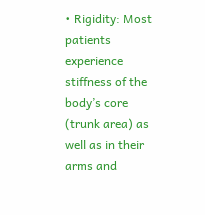• Rigidity: Most patients experience stiffness of the body’s core (trunk area) as well as in their arms and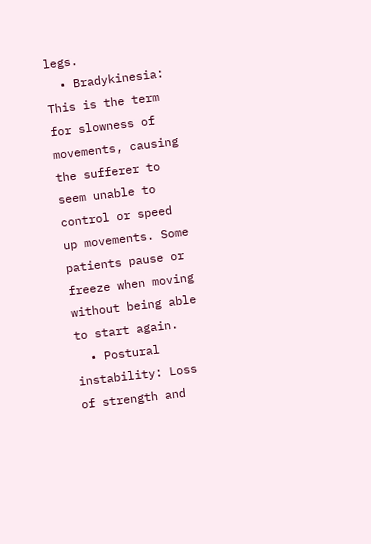legs.
  • Bradykinesia: This is the term for slowness of movements, causing the sufferer to seem unable to control or speed up movements. Some patients pause or freeze when moving without being able to start again.
  • Postural instability: Loss of strength and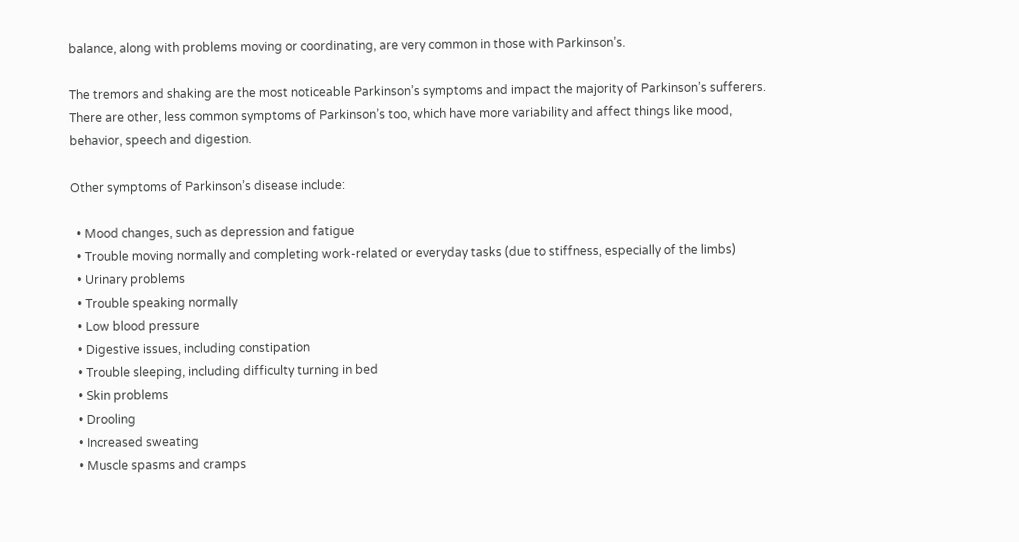balance, along with problems moving or coordinating, are very common in those with Parkinson’s.

The tremors and shaking are the most noticeable Parkinson’s symptoms and impact the majority of Parkinson’s sufferers. There are other, less common symptoms of Parkinson’s too, which have more variability and affect things like mood, behavior, speech and digestion.

Other symptoms of Parkinson’s disease include:

  • Mood changes, such as depression and fatigue
  • Trouble moving normally and completing work-related or everyday tasks (due to stiffness, especially of the limbs)
  • Urinary problems
  • Trouble speaking normally
  • Low blood pressure
  • Digestive issues, including constipation
  • Trouble sleeping, including difficulty turning in bed
  • Skin problems
  • Drooling
  • Increased sweating
  • Muscle spasms and cramps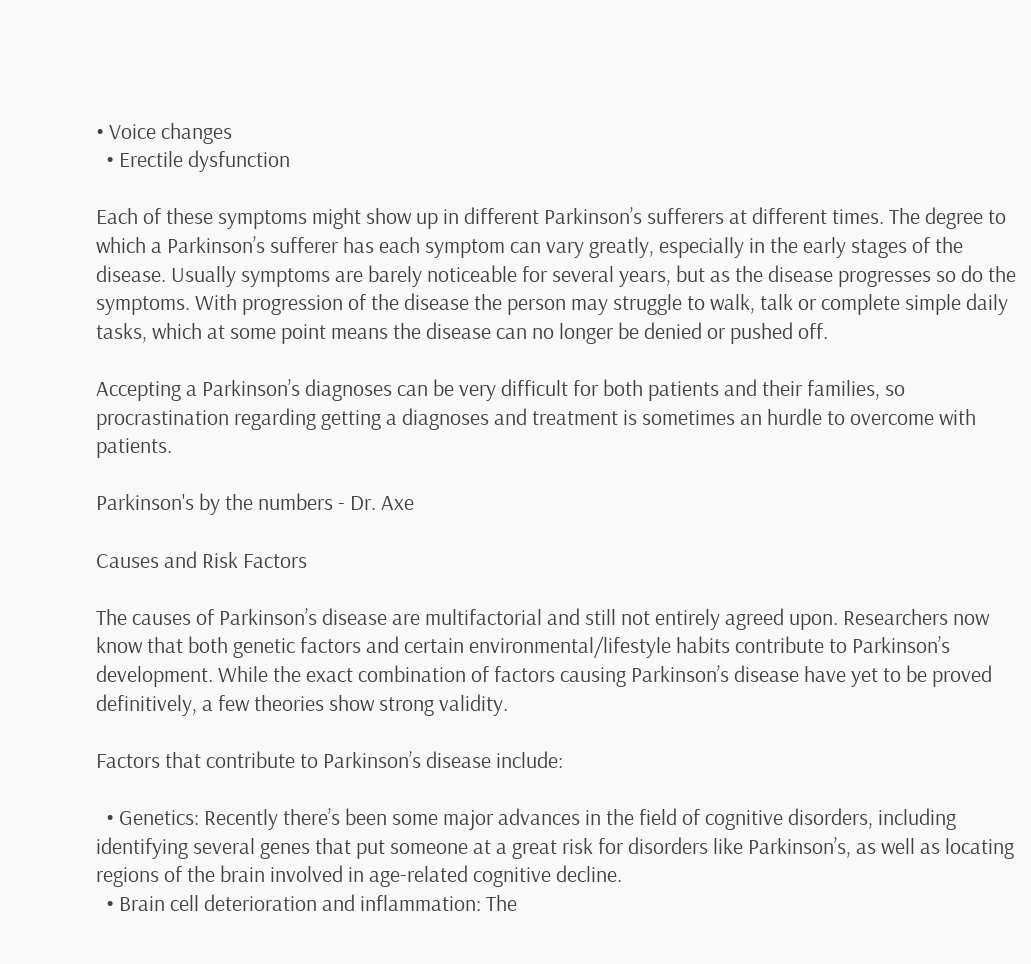• Voice changes
  • Erectile dysfunction

Each of these symptoms might show up in different Parkinson’s sufferers at different times. The degree to which a Parkinson’s sufferer has each symptom can vary greatly, especially in the early stages of the disease. Usually symptoms are barely noticeable for several years, but as the disease progresses so do the symptoms. With progression of the disease the person may struggle to walk, talk or complete simple daily tasks, which at some point means the disease can no longer be denied or pushed off.

Accepting a Parkinson’s diagnoses can be very difficult for both patients and their families, so procrastination regarding getting a diagnoses and treatment is sometimes an hurdle to overcome with patients.

Parkinson's by the numbers - Dr. Axe

Causes and Risk Factors

The causes of Parkinson’s disease are multifactorial and still not entirely agreed upon. Researchers now know that both genetic factors and certain environmental/lifestyle habits contribute to Parkinson’s development. While the exact combination of factors causing Parkinson’s disease have yet to be proved definitively, a few theories show strong validity.

Factors that contribute to Parkinson’s disease include:

  • Genetics: Recently there’s been some major advances in the field of cognitive disorders, including identifying several genes that put someone at a great risk for disorders like Parkinson’s, as well as locating regions of the brain involved in age-related cognitive decline.
  • Brain cell deterioration and inflammation: The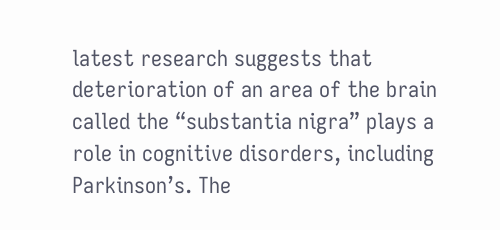latest research suggests that deterioration of an area of the brain called the “substantia nigra” plays a role in cognitive disorders, including Parkinson’s. The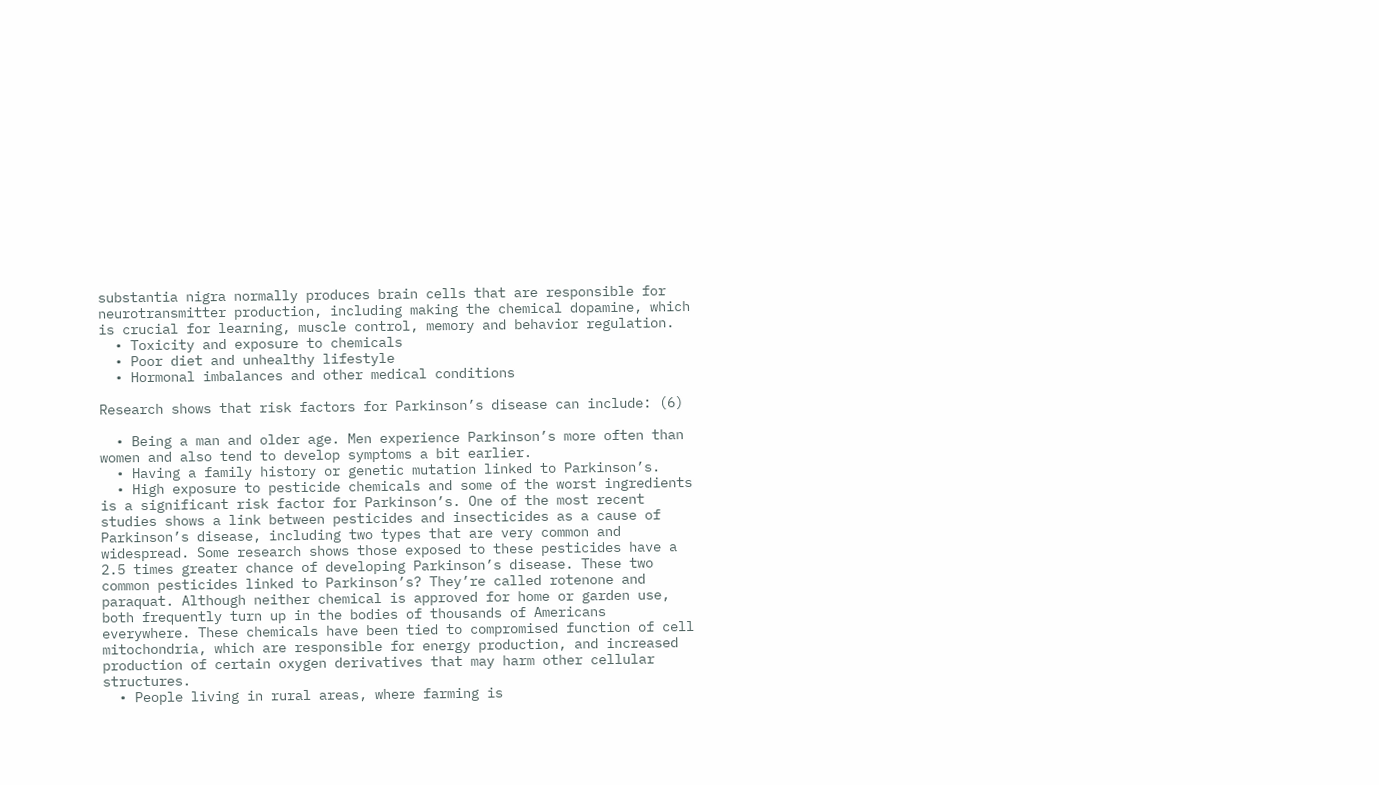substantia nigra normally produces brain cells that are responsible for neurotransmitter production, including making the chemical dopamine, which is crucial for learning, muscle control, memory and behavior regulation.
  • Toxicity and exposure to chemicals
  • Poor diet and unhealthy lifestyle
  • Hormonal imbalances and other medical conditions

Research shows that risk factors for Parkinson’s disease can include: (6)

  • Being a man and older age. Men experience Parkinson’s more often than women and also tend to develop symptoms a bit earlier.
  • Having a family history or genetic mutation linked to Parkinson’s.
  • High exposure to pesticide chemicals and some of the worst ingredients is a significant risk factor for Parkinson’s. One of the most recent studies shows a link between pesticides and insecticides as a cause of Parkinson’s disease, including two types that are very common and widespread. Some research shows those exposed to these pesticides have a 2.5 times greater chance of developing Parkinson’s disease. These two common pesticides linked to Parkinson’s? They’re called rotenone and paraquat. Although neither chemical is approved for home or garden use, both frequently turn up in the bodies of thousands of Americans everywhere. These chemicals have been tied to compromised function of cell mitochondria, which are responsible for energy production, and increased production of certain oxygen derivatives that may harm other cellular structures.
  • People living in rural areas, where farming is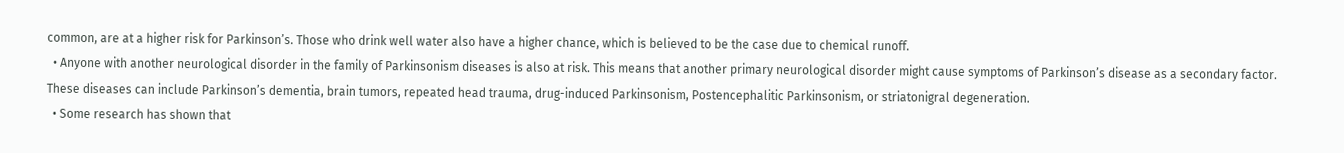common, are at a higher risk for Parkinson’s. Those who drink well water also have a higher chance, which is believed to be the case due to chemical runoff.
  • Anyone with another neurological disorder in the family of Parkinsonism diseases is also at risk. This means that another primary neurological disorder might cause symptoms of Parkinson’s disease as a secondary factor. These diseases can include Parkinson’s dementia, brain tumors, repeated head trauma, drug-induced Parkinsonism, Postencephalitic Parkinsonism, or striatonigral degeneration.
  • Some research has shown that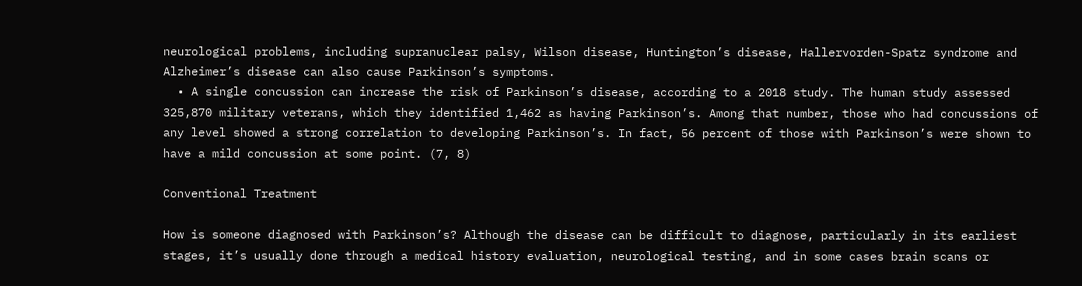neurological problems, including supranuclear palsy, Wilson disease, Huntington’s disease, Hallervorden-Spatz syndrome and Alzheimer’s disease can also cause Parkinson’s symptoms.
  • A single concussion can increase the risk of Parkinson’s disease, according to a 2018 study. The human study assessed 325,870 military veterans, which they identified 1,462 as having Parkinson’s. Among that number, those who had concussions of any level showed a strong correlation to developing Parkinson’s. In fact, 56 percent of those with Parkinson’s were shown to have a mild concussion at some point. (7, 8)

Conventional Treatment

How is someone diagnosed with Parkinson’s? Although the disease can be difficult to diagnose, particularly in its earliest stages, it’s usually done through a medical history evaluation, neurological testing, and in some cases brain scans or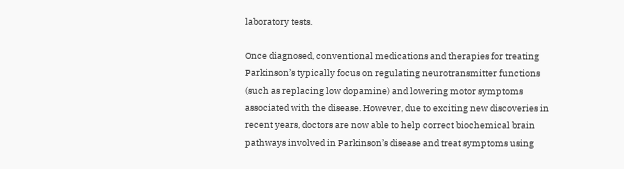laboratory tests.

Once diagnosed, conventional medications and therapies for treating Parkinson’s typically focus on regulating neurotransmitter functions (such as replacing low dopamine) and lowering motor symptoms associated with the disease. However, due to exciting new discoveries in recent years, doctors are now able to help correct biochemical brain pathways involved in Parkinson’s disease and treat symptoms using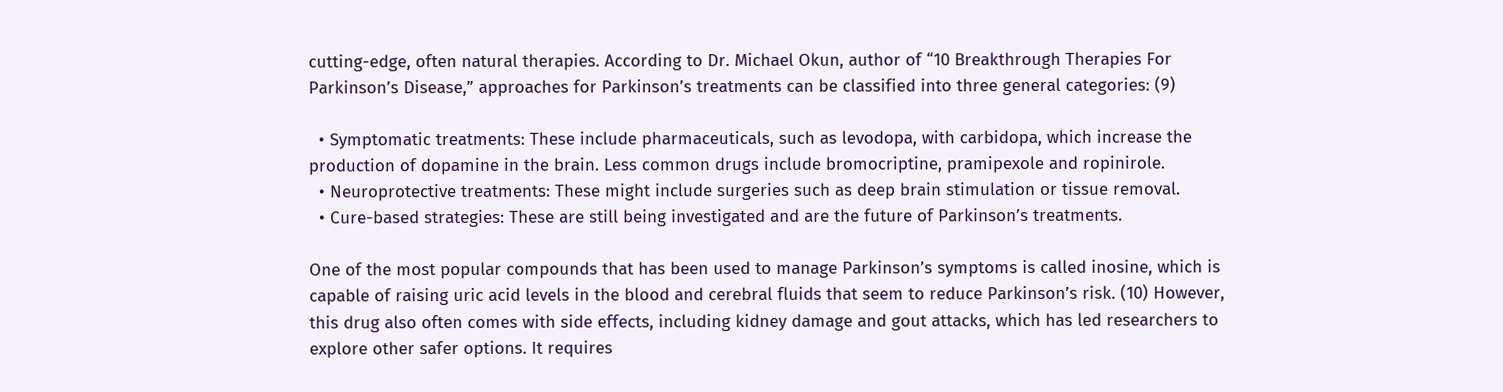cutting-edge, often natural therapies. According to Dr. Michael Okun, author of “10 Breakthrough Therapies For Parkinson’s Disease,” approaches for Parkinson’s treatments can be classified into three general categories: (9)

  • Symptomatic treatments: These include pharmaceuticals, such as levodopa, with carbidopa, which increase the production of dopamine in the brain. Less common drugs include bromocriptine, pramipexole and ropinirole.
  • Neuroprotective treatments: These might include surgeries such as deep brain stimulation or tissue removal.
  • Cure-based strategies: These are still being investigated and are the future of Parkinson’s treatments.

One of the most popular compounds that has been used to manage Parkinson’s symptoms is called inosine, which is capable of raising uric acid levels in the blood and cerebral fluids that seem to reduce Parkinson’s risk. (10) However, this drug also often comes with side effects, including kidney damage and gout attacks, which has led researchers to explore other safer options. It requires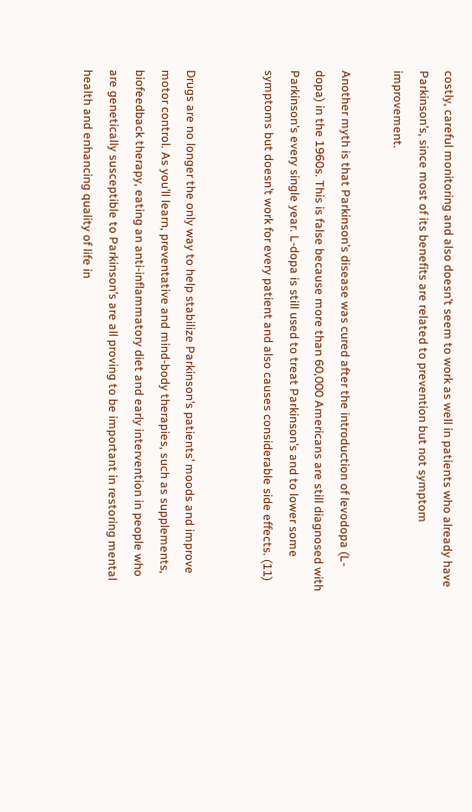costly, careful monitoring and also doesn’t seem to work as well in patients who already have Parkinson’s, since most of its benefits are related to prevention but not symptom improvement.

Another myth is that Parkinson’s disease was cured after the introduction of levodopa (L-dopa) in the 1960s. This is false because more than 60,000 Americans are still diagnosed with Parkinson’s every single year. L-dopa is still used to treat Parkinson’s and to lower some symptoms but doesn’t work for every patient and also causes considerable side effects. (11)


Drugs are no longer the only way to help stabilize Parkinson’s patients’ moods and improve motor control. As you’ll learn, preventative and mind-body therapies, such as supplements, biofeedback therapy, eating an anti-inflammatory diet and early intervention in people who are genetically susceptible to Parkinson’s are all proving to be important in restoring mental health and enhancing quality of life in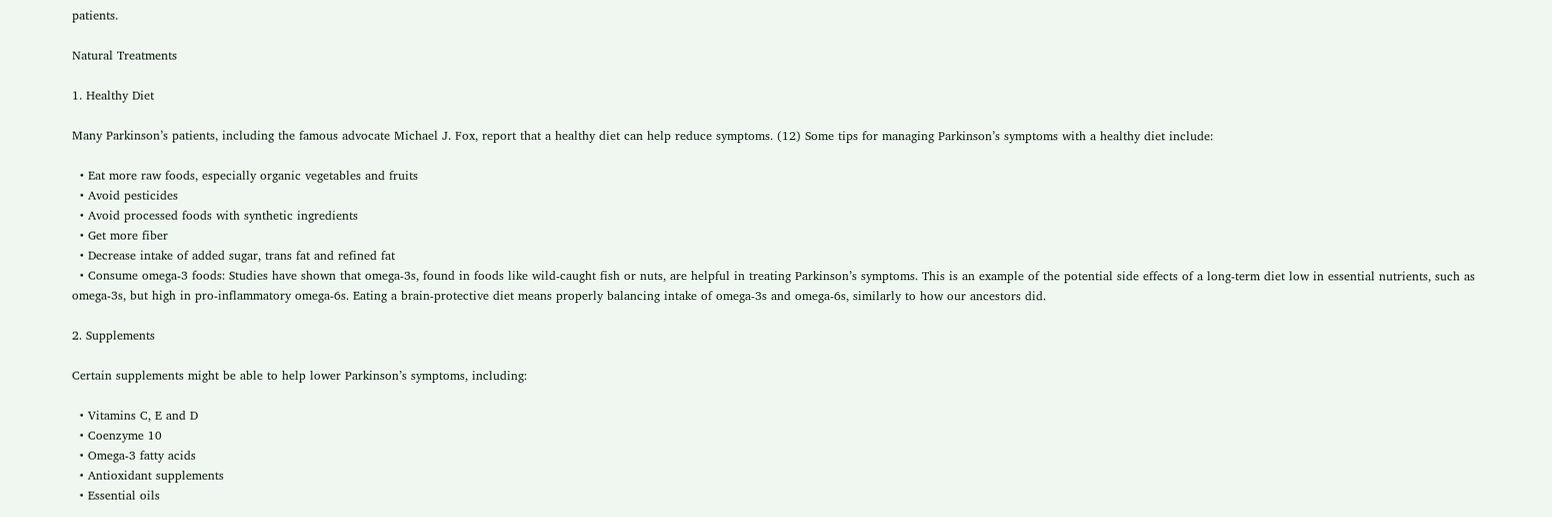patients.

Natural Treatments

1. Healthy Diet

Many Parkinson’s patients, including the famous advocate Michael J. Fox, report that a healthy diet can help reduce symptoms. (12) Some tips for managing Parkinson’s symptoms with a healthy diet include:

  • Eat more raw foods, especially organic vegetables and fruits
  • Avoid pesticides
  • Avoid processed foods with synthetic ingredients
  • Get more fiber
  • Decrease intake of added sugar, trans fat and refined fat
  • Consume omega-3 foods: Studies have shown that omega-3s, found in foods like wild-caught fish or nuts, are helpful in treating Parkinson’s symptoms. This is an example of the potential side effects of a long-term diet low in essential nutrients, such as omega-3s, but high in pro-inflammatory omega-6s. Eating a brain-protective diet means properly balancing intake of omega-3s and omega-6s, similarly to how our ancestors did.

2. Supplements

Certain supplements might be able to help lower Parkinson’s symptoms, including:

  • Vitamins C, E and D
  • Coenzyme 10
  • Omega-3 fatty acids
  • Antioxidant supplements
  • Essential oils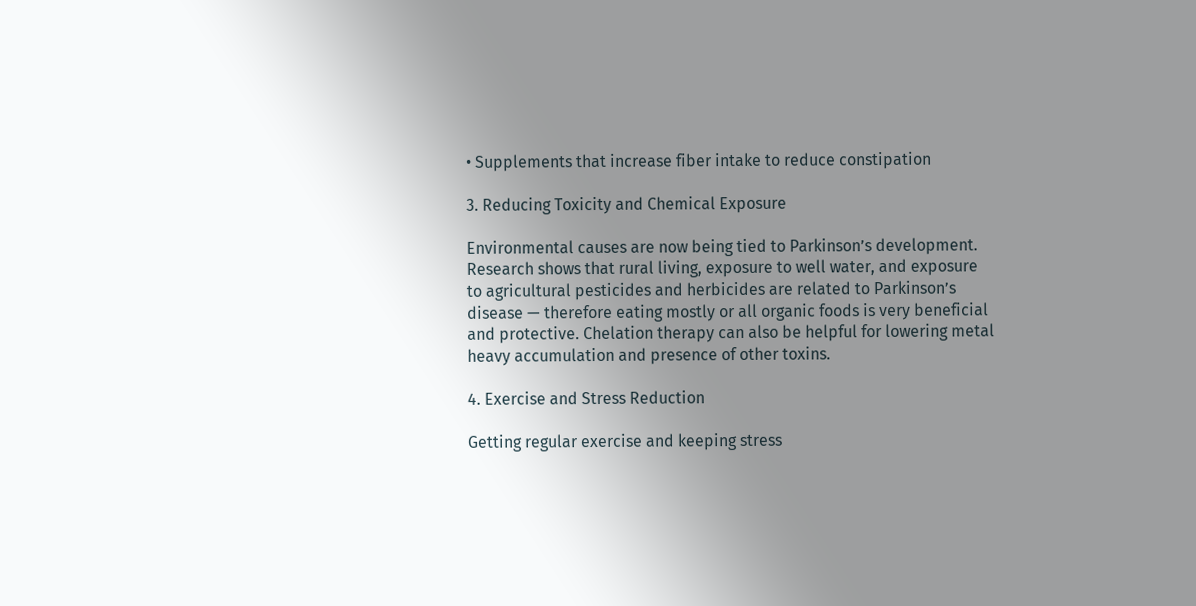• Supplements that increase fiber intake to reduce constipation

3. Reducing Toxicity and Chemical Exposure

Environmental causes are now being tied to Parkinson’s development. Research shows that rural living, exposure to well water, and exposure to agricultural pesticides and herbicides are related to Parkinson’s disease — therefore eating mostly or all organic foods is very beneficial and protective. Chelation therapy can also be helpful for lowering metal heavy accumulation and presence of other toxins.

4. Exercise and Stress Reduction

Getting regular exercise and keeping stress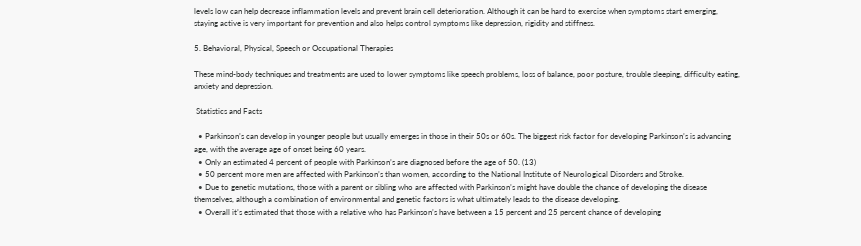levels low can help decrease inflammation levels and prevent brain cell deterioration. Although it can be hard to exercise when symptoms start emerging, staying active is very important for prevention and also helps control symptoms like depression, rigidity and stiffness.

5. Behavioral, Physical, Speech or Occupational Therapies

These mind-body techniques and treatments are used to lower symptoms like speech problems, loss of balance, poor posture, trouble sleeping, difficulty eating, anxiety and depression.

 Statistics and Facts

  • Parkinson’s can develop in younger people but usually emerges in those in their 50s or 60s. The biggest risk factor for developing Parkinson’s is advancing age, with the average age of onset being 60 years.
  • Only an estimated 4 percent of people with Parkinson’s are diagnosed before the age of 50. (13)
  • 50 percent more men are affected with Parkinson’s than women, according to the National Institute of Neurological Disorders and Stroke.
  • Due to genetic mutations, those with a parent or sibling who are affected with Parkinson’s might have double the chance of developing the disease themselves, although a combination of environmental and genetic factors is what ultimately leads to the disease developing.
  • Overall it’s estimated that those with a relative who has Parkinson’s have between a 15 percent and 25 percent chance of developing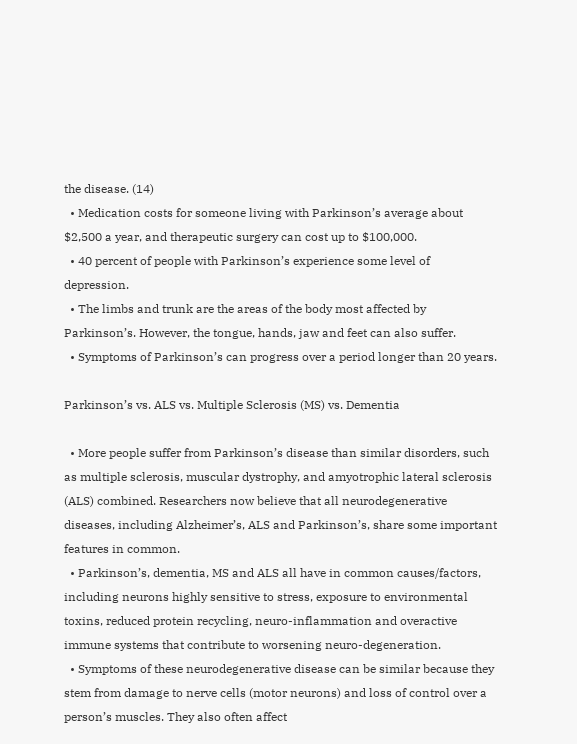the disease. (14)
  • Medication costs for someone living with Parkinson’s average about $2,500 a year, and therapeutic surgery can cost up to $100,000.
  • 40 percent of people with Parkinson’s experience some level of depression.
  • The limbs and trunk are the areas of the body most affected by Parkinson’s. However, the tongue, hands, jaw and feet can also suffer.
  • Symptoms of Parkinson’s can progress over a period longer than 20 years.

Parkinson’s vs. ALS vs. Multiple Sclerosis (MS) vs. Dementia

  • More people suffer from Parkinson’s disease than similar disorders, such as multiple sclerosis, muscular dystrophy, and amyotrophic lateral sclerosis (ALS) combined. Researchers now believe that all neurodegenerative diseases, including Alzheimer’s, ALS and Parkinson’s, share some important features in common.
  • Parkinson’s, dementia, MS and ALS all have in common causes/factors, including neurons highly sensitive to stress, exposure to environmental toxins, reduced protein recycling, neuro-inflammation and overactive immune systems that contribute to worsening neuro-degeneration.
  • Symptoms of these neurodegenerative disease can be similar because they stem from damage to nerve cells (motor neurons) and loss of control over a person’s muscles. They also often affect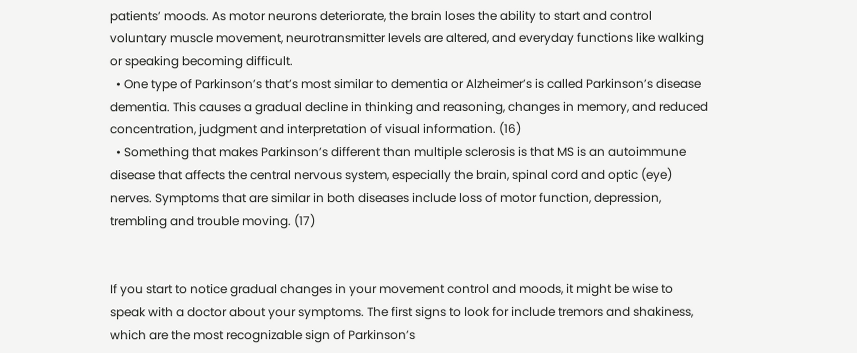patients’ moods. As motor neurons deteriorate, the brain loses the ability to start and control voluntary muscle movement, neurotransmitter levels are altered, and everyday functions like walking or speaking becoming difficult.
  • One type of Parkinson’s that’s most similar to dementia or Alzheimer’s is called Parkinson’s disease dementia. This causes a gradual decline in thinking and reasoning, changes in memory, and reduced concentration, judgment and interpretation of visual information. (16)
  • Something that makes Parkinson’s different than multiple sclerosis is that MS is an autoimmune disease that affects the central nervous system, especially the brain, spinal cord and optic (eye) nerves. Symptoms that are similar in both diseases include loss of motor function, depression, trembling and trouble moving. (17)


If you start to notice gradual changes in your movement control and moods, it might be wise to speak with a doctor about your symptoms. The first signs to look for include tremors and shakiness, which are the most recognizable sign of Parkinson’s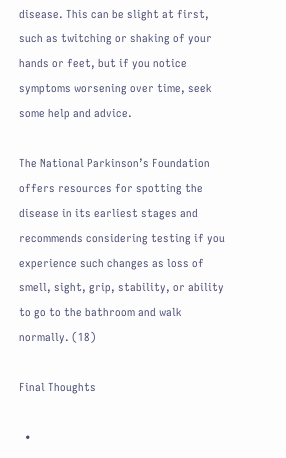disease. This can be slight at first, such as twitching or shaking of your hands or feet, but if you notice symptoms worsening over time, seek some help and advice.

The National Parkinson’s Foundation offers resources for spotting the disease in its earliest stages and recommends considering testing if you experience such changes as loss of smell, sight, grip, stability, or ability to go to the bathroom and walk normally. (18)

Final Thoughts

  •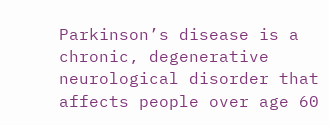Parkinson’s disease is a chronic, degenerative neurological disorder that affects people over age 60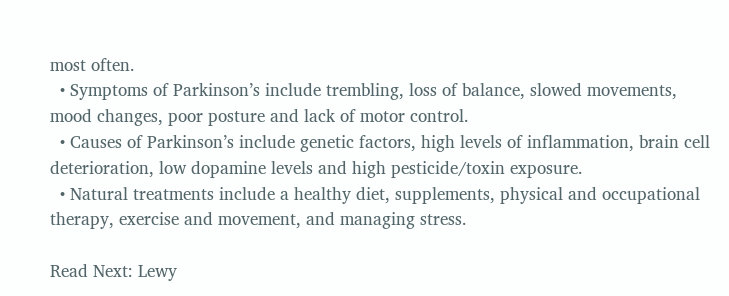most often.
  • Symptoms of Parkinson’s include trembling, loss of balance, slowed movements, mood changes, poor posture and lack of motor control.
  • Causes of Parkinson’s include genetic factors, high levels of inflammation, brain cell deterioration, low dopamine levels and high pesticide/toxin exposure.
  • Natural treatments include a healthy diet, supplements, physical and occupational therapy, exercise and movement, and managing stress.

Read Next: Lewy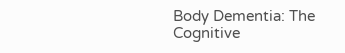Body Dementia: The Cognitive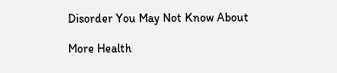Disorder You May Not Know About

More Health